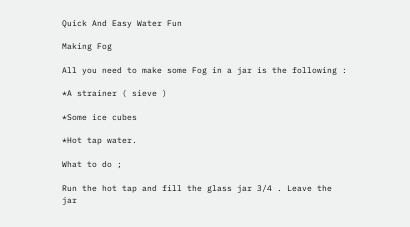Quick And Easy Water Fun

Making Fog

All you need to make some Fog in a jar is the following :

*A strainer ( sieve )

*Some ice cubes

*Hot tap water.

What to do ;

Run the hot tap and fill the glass jar 3/4 . Leave the jar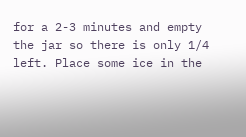for a 2-3 minutes and empty the jar so there is only 1/4 left. Place some ice in the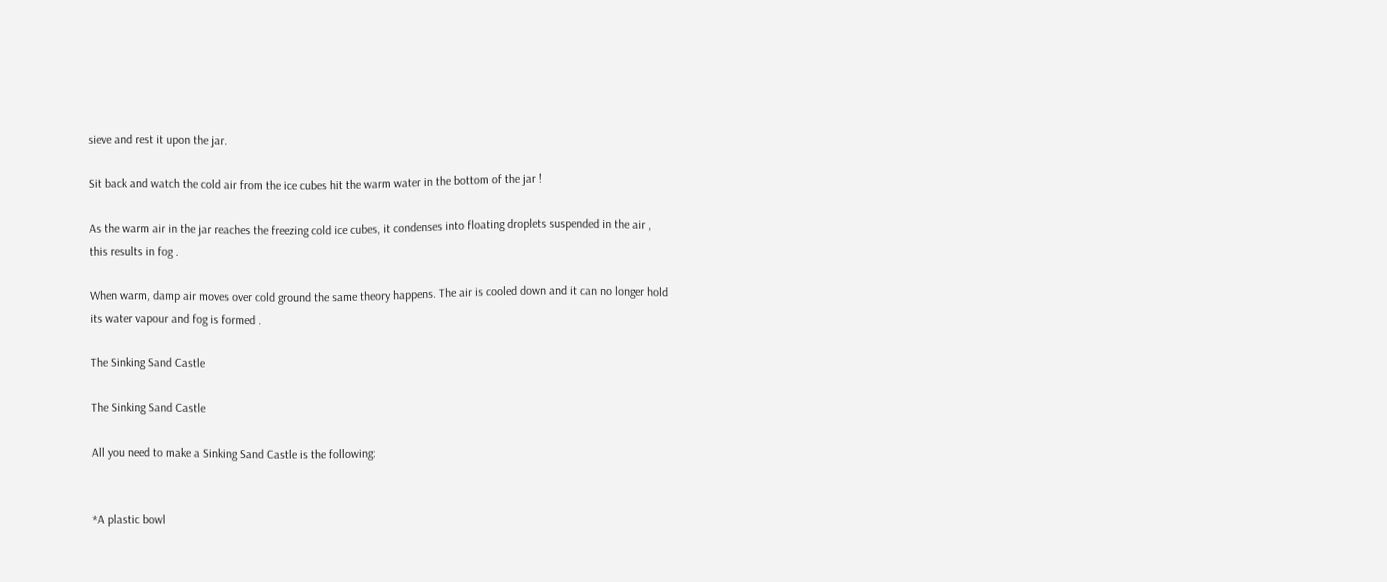sieve and rest it upon the jar.

Sit back and watch the cold air from the ice cubes hit the warm water in the bottom of the jar !

As the warm air in the jar reaches the freezing cold ice cubes, it condenses into floating droplets suspended in the air , this results in fog .

When warm, damp air moves over cold ground the same theory happens. The air is cooled down and it can no longer hold its water vapour and fog is formed .

The Sinking Sand Castle

The Sinking Sand Castle

All you need to make a Sinking Sand Castle is the following:


*A plastic bowl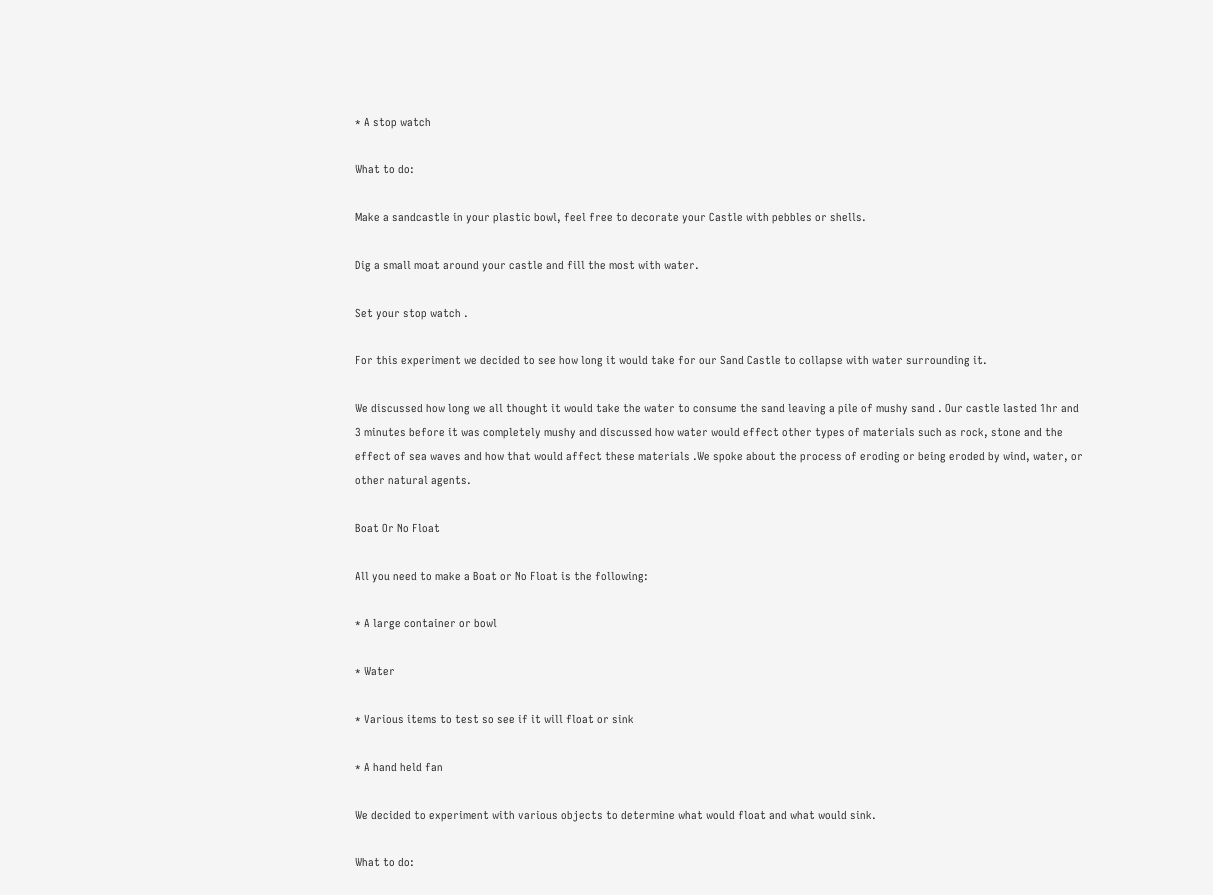* A stop watch

What to do:

Make a sandcastle in your plastic bowl, feel free to decorate your Castle with pebbles or shells.

Dig a small moat around your castle and fill the most with water.

Set your stop watch .

For this experiment we decided to see how long it would take for our Sand Castle to collapse with water surrounding it.

We discussed how long we all thought it would take the water to consume the sand leaving a pile of mushy sand . Our castle lasted 1hr and 3 minutes before it was completely mushy and discussed how water would effect other types of materials such as rock, stone and the effect of sea waves and how that would affect these materials .We spoke about the process of eroding or being eroded by wind, water, or other natural agents.

Boat Or No Float

All you need to make a Boat or No Float is the following:

* A large container or bowl

* Water

* Various items to test so see if it will float or sink

* A hand held fan

We decided to experiment with various objects to determine what would float and what would sink.

What to do: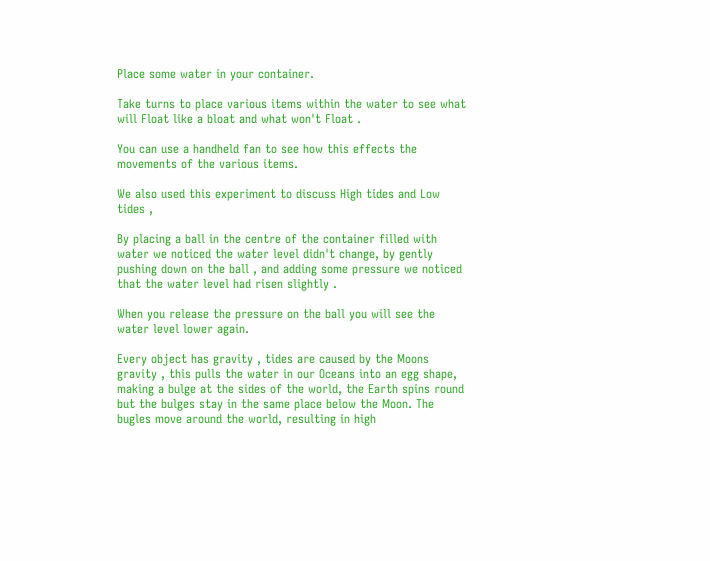Place some water in your container.

Take turns to place various items within the water to see what will Float like a bloat and what won't Float .

You can use a handheld fan to see how this effects the movements of the various items.

We also used this experiment to discuss High tides and Low tides ,

By placing a ball in the centre of the container filled with water we noticed the water level didn't change, by gently pushing down on the ball , and adding some pressure we noticed that the water level had risen slightly .

When you release the pressure on the ball you will see the water level lower again.

Every object has gravity , tides are caused by the Moons gravity , this pulls the water in our Oceans into an egg shape, making a bulge at the sides of the world, the Earth spins round but the bulges stay in the same place below the Moon. The bugles move around the world, resulting in high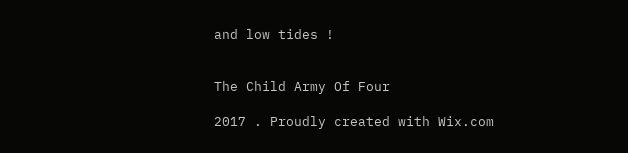and low tides !


The Child Army Of Four

2017 . Proudly created with Wix.com